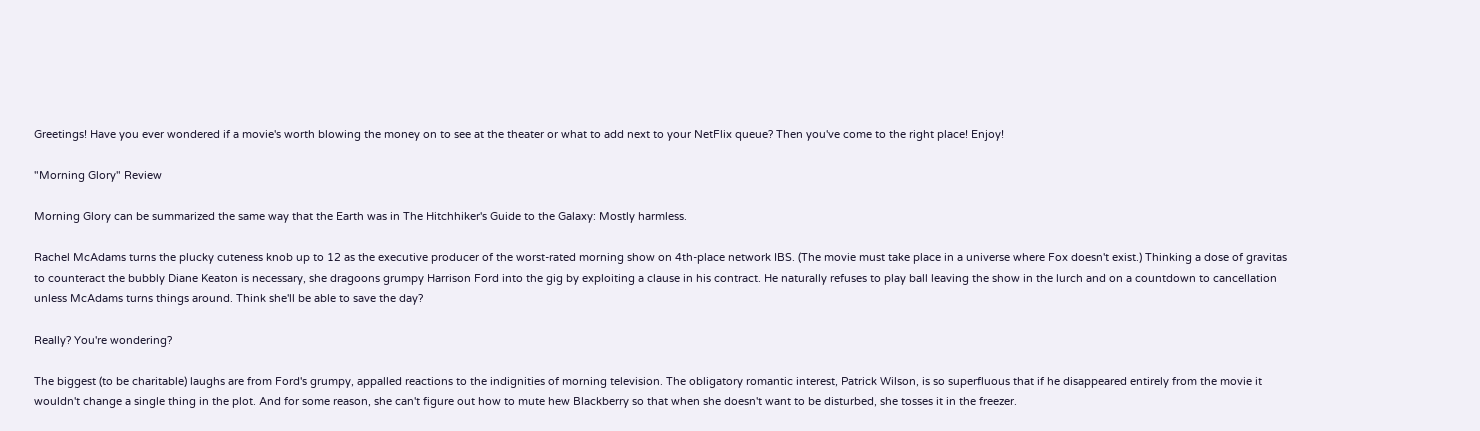Greetings! Have you ever wondered if a movie's worth blowing the money on to see at the theater or what to add next to your NetFlix queue? Then you've come to the right place! Enjoy!

"Morning Glory" Review

Morning Glory can be summarized the same way that the Earth was in The Hitchhiker's Guide to the Galaxy: Mostly harmless.

Rachel McAdams turns the plucky cuteness knob up to 12 as the executive producer of the worst-rated morning show on 4th-place network IBS. (The movie must take place in a universe where Fox doesn't exist.) Thinking a dose of gravitas to counteract the bubbly Diane Keaton is necessary, she dragoons grumpy Harrison Ford into the gig by exploiting a clause in his contract. He naturally refuses to play ball leaving the show in the lurch and on a countdown to cancellation unless McAdams turns things around. Think she'll be able to save the day?

Really? You're wondering?

The biggest (to be charitable) laughs are from Ford's grumpy, appalled reactions to the indignities of morning television. The obligatory romantic interest, Patrick Wilson, is so superfluous that if he disappeared entirely from the movie it wouldn't change a single thing in the plot. And for some reason, she can't figure out how to mute hew Blackberry so that when she doesn't want to be disturbed, she tosses it in the freezer.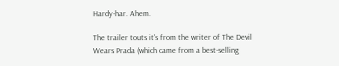Hardy-har. Ahem.

The trailer touts it's from the writer of The Devil Wears Prada (which came from a best-selling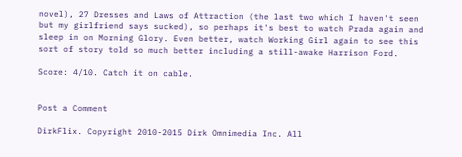novel), 27 Dresses and Laws of Attraction (the last two which I haven't seen but my girlfriend says sucked), so perhaps it's best to watch Prada again and sleep in on Morning Glory. Even better, watch Working Girl again to see this sort of story told so much better including a still-awake Harrison Ford.

Score: 4/10. Catch it on cable.


Post a Comment

DirkFlix. Copyright 2010-2015 Dirk Omnimedia Inc. All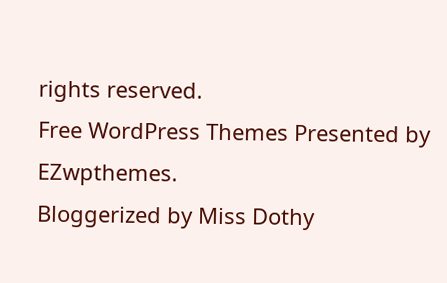rights reserved.
Free WordPress Themes Presented by EZwpthemes.
Bloggerized by Miss Dothy